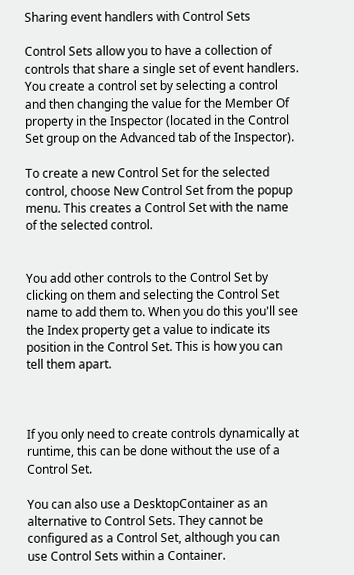Sharing event handlers with Control Sets

Control Sets allow you to have a collection of controls that share a single set of event handlers. You create a control set by selecting a control and then changing the value for the Member Of property in the Inspector (located in the Control Set group on the Advanced tab of the Inspector).

To create a new Control Set for the selected control, choose New Control Set from the popup menu. This creates a Control Set with the name of the selected control.


You add other controls to the Control Set by clicking on them and selecting the Control Set name to add them to. When you do this you'll see the Index property get a value to indicate its position in the Control Set. This is how you can tell them apart.



If you only need to create controls dynamically at runtime, this can be done without the use of a Control Set.

You can also use a DesktopContainer as an alternative to Control Sets. They cannot be configured as a Control Set, although you can use Control Sets within a Container.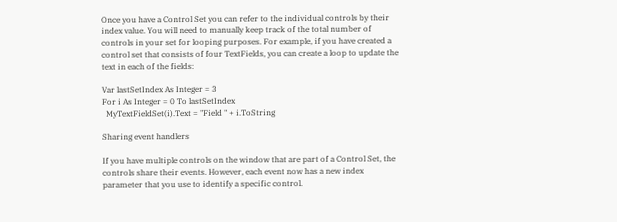Once you have a Control Set you can refer to the individual controls by their index value. You will need to manually keep track of the total number of controls in your set for looping purposes. For example, if you have created a control set that consists of four TextFields, you can create a loop to update the text in each of the fields:

Var lastSetIndex As Integer = 3
For i As Integer = 0 To lastSetIndex
  MyTextFieldSet(i).Text = "Field " + i.ToString

Sharing event handlers

If you have multiple controls on the window that are part of a Control Set, the controls share their events. However, each event now has a new index parameter that you use to identify a specific control.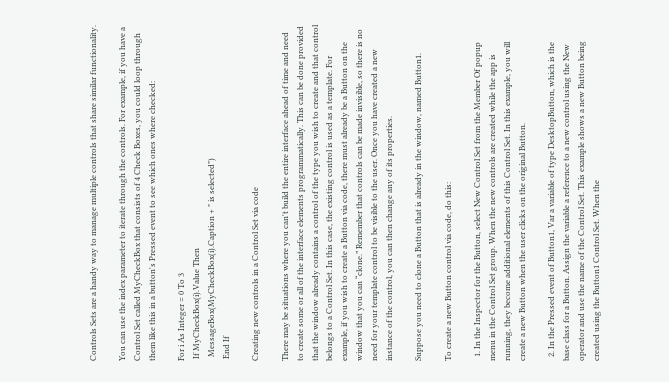Controls Sets are a handy way to manage multiple controls that share similar functionality.

You can use the index parameter to iterate through the controls. For example, if you have a Control Set called MyCheckBox that consists of 4 Check Boxes, you could loop through them like this in a button's Pressed event to see which ones where checked:

For i As Integer = 0 To 3
 If MyCheckBox(i).Value Then
  MessageBox(MyCheckBox(i).Caption + " is selected")
 End If

Creating new controls in a Control Set via code

There may be situations where you can't build the entire interface ahead of time and need to create some or all of the interface elements programmatically. This can be done provided that the window already contains a control of the type you wish to create and that control belongs to a Control Set. In this case, the existing control is used as a template. For example, if you wish to create a Button via code, there must already be a Button on the window that you can “clone.” Remember that controls can be made invisible, so there is no need for your template control to be visible to the user. Once you have created a new instance of the control, you can then change any of its properties.

Suppose you need to clone a Button that is already in the window, named Button1.

To create a new Button control via code, do this:

  1. In the Inspector for the Button, select New Control Set from the Member Of popup menu in the Control Set group. When the new controls are created while the app is running, they become additional elements of this Control Set. In this example, you will create a new Button when the user clicks on the original Button.

  2. In the Pressed event of Button1, Var a variable of type DesktopButton, which is the base class for a Button. Assign the variable a reference to a new control using the New operator and use the name of the Control Set. This example shows a new Button being created using the Button1 Control Set. When the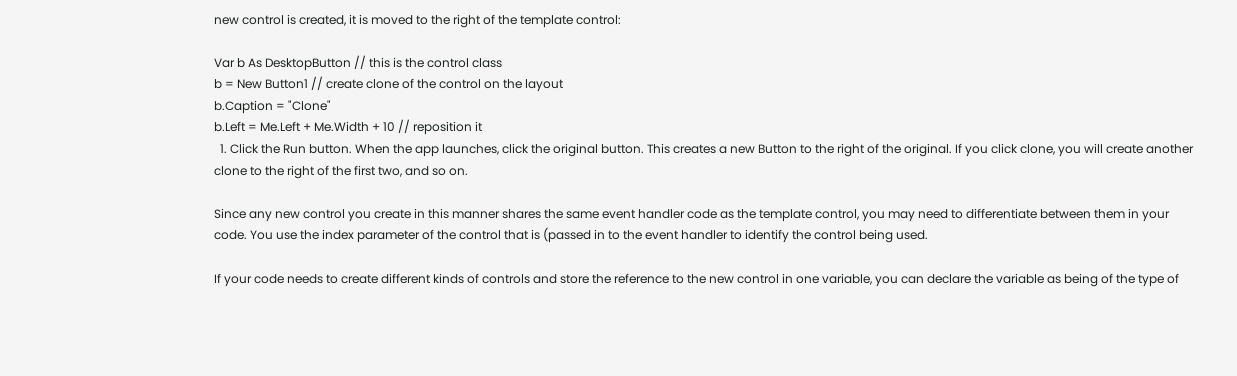new control is created, it is moved to the right of the template control:

Var b As DesktopButton // this is the control class
b = New Button1 // create clone of the control on the layout
b.Caption = "Clone"
b.Left = Me.Left + Me.Width + 10 // reposition it
  1. Click the Run button. When the app launches, click the original button. This creates a new Button to the right of the original. If you click clone, you will create another clone to the right of the first two, and so on.

Since any new control you create in this manner shares the same event handler code as the template control, you may need to differentiate between them in your code. You use the index parameter of the control that is (passed in to the event handler to identify the control being used.

If your code needs to create different kinds of controls and store the reference to the new control in one variable, you can declare the variable as being of the type of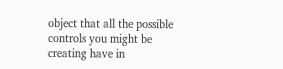object that all the possible controls you might be creating have in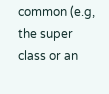common (e.g, the super class or an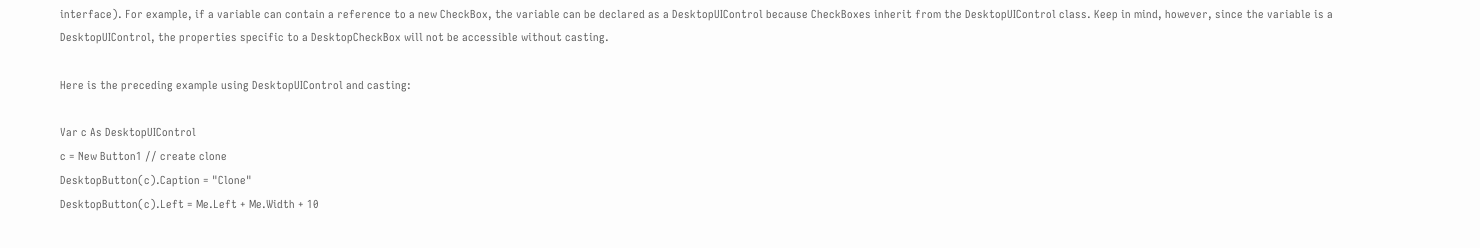interface). For example, if a variable can contain a reference to a new CheckBox, the variable can be declared as a DesktopUIControl because CheckBoxes inherit from the DesktopUIControl class. Keep in mind, however, since the variable is a DesktopUIControl, the properties specific to a DesktopCheckBox will not be accessible without casting.

Here is the preceding example using DesktopUIControl and casting:

Var c As DesktopUIControl
c = New Button1 // create clone
DesktopButton(c).Caption = "Clone"
DesktopButton(c).Left = Me.Left + Me.Width + 10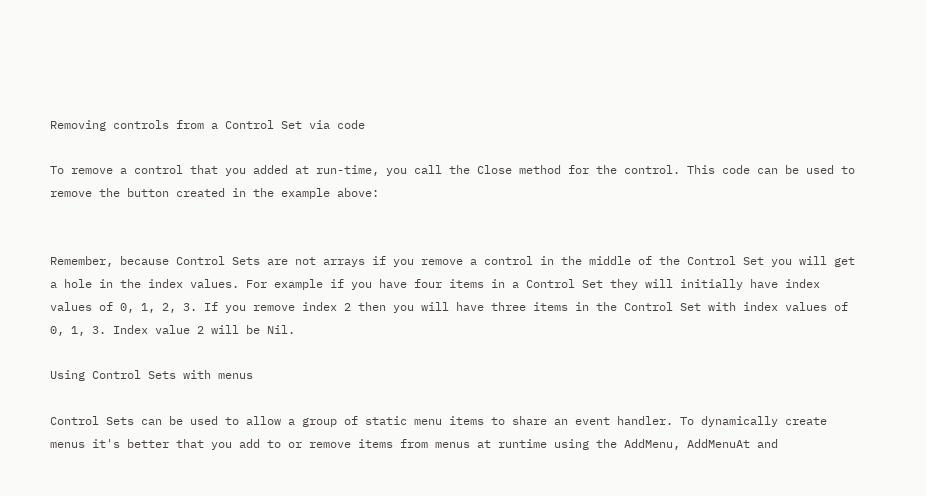Removing controls from a Control Set via code

To remove a control that you added at run-time, you call the Close method for the control. This code can be used to remove the button created in the example above:


Remember, because Control Sets are not arrays if you remove a control in the middle of the Control Set you will get a hole in the index values. For example if you have four items in a Control Set they will initially have index values of 0, 1, 2, 3. If you remove index 2 then you will have three items in the Control Set with index values of 0, 1, 3. Index value 2 will be Nil.

Using Control Sets with menus

Control Sets can be used to allow a group of static menu items to share an event handler. To dynamically create menus it's better that you add to or remove items from menus at runtime using the AddMenu, AddMenuAt and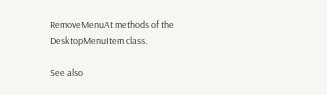RemoveMenuAt methods of the DesktopMenuItem class.

See also